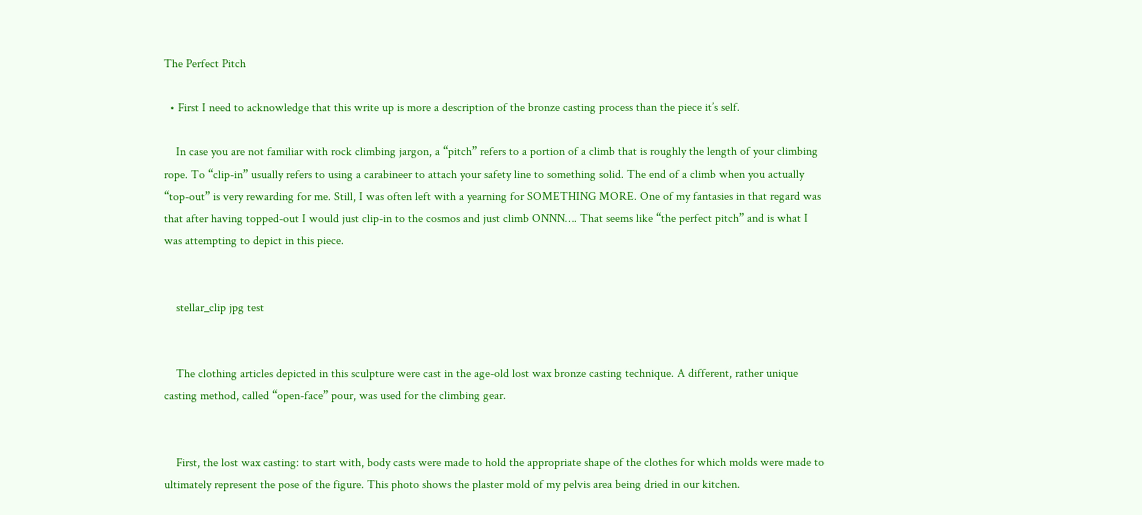The Perfect Pitch

  • First I need to acknowledge that this write up is more a description of the bronze casting process than the piece it’s self.

    In case you are not familiar with rock climbing jargon, a “pitch” refers to a portion of a climb that is roughly the length of your climbing rope. To “clip-in” usually refers to using a carabineer to attach your safety line to something solid. The end of a climb when you actually “top-out” is very rewarding for me. Still, I was often left with a yearning for SOMETHING MORE. One of my fantasies in that regard was that after having topped-out I would just clip-in to the cosmos and just climb ONNN…. That seems like “the perfect pitch” and is what I was attempting to depict in this piece.


    stellar_clip jpg test


    The clothing articles depicted in this sculpture were cast in the age-old lost wax bronze casting technique. A different, rather unique casting method, called “open-face” pour, was used for the climbing gear.


    First, the lost wax casting: to start with, body casts were made to hold the appropriate shape of the clothes for which molds were made to ultimately represent the pose of the figure. This photo shows the plaster mold of my pelvis area being dried in our kitchen.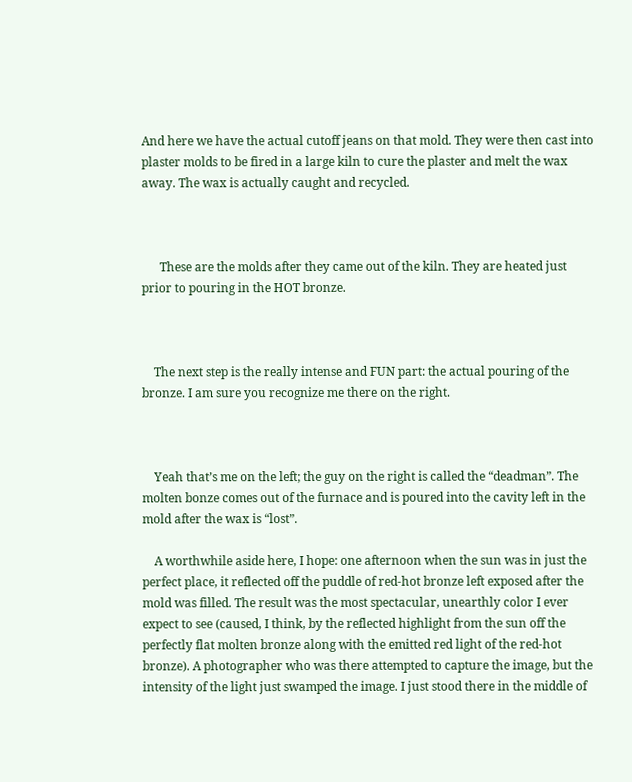And here we have the actual cutoff jeans on that mold. They were then cast into plaster molds to be fired in a large kiln to cure the plaster and melt the wax away. The wax is actually caught and recycled.



      These are the molds after they came out of the kiln. They are heated just prior to pouring in the HOT bronze.



    The next step is the really intense and FUN part: the actual pouring of the bronze. I am sure you recognize me there on the right.



    Yeah that’s me on the left; the guy on the right is called the “deadman”. The molten bonze comes out of the furnace and is poured into the cavity left in the mold after the wax is “lost”.

    A worthwhile aside here, I hope: one afternoon when the sun was in just the perfect place, it reflected off the puddle of red-hot bronze left exposed after the mold was filled. The result was the most spectacular, unearthly color I ever expect to see (caused, I think, by the reflected highlight from the sun off the perfectly flat molten bronze along with the emitted red light of the red-hot bronze). A photographer who was there attempted to capture the image, but the intensity of the light just swamped the image. I just stood there in the middle of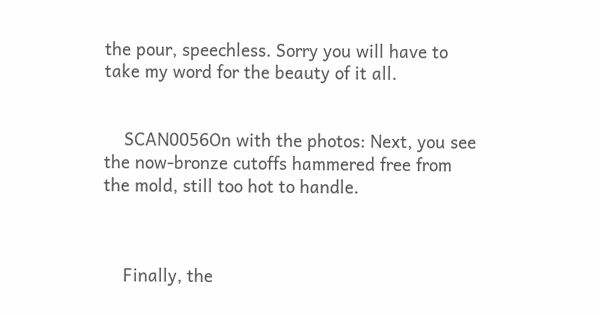the pour, speechless. Sorry you will have to take my word for the beauty of it all.


    SCAN0056On with the photos: Next, you see the now-bronze cutoffs hammered free from the mold, still too hot to handle.



    Finally, the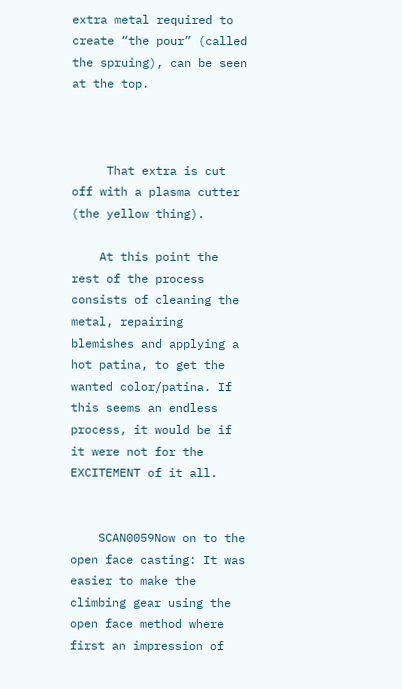extra metal required to create “the pour” (called the spruing), can be seen at the top.



     That extra is cut off with a plasma cutter (the yellow thing).

    At this point the rest of the process consists of cleaning the metal, repairing blemishes and applying a hot patina, to get the wanted color/patina. If this seems an endless process, it would be if it were not for the EXCITEMENT of it all.


    SCAN0059Now on to the open face casting: It was easier to make the climbing gear using the open face method where first an impression of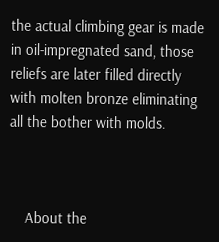the actual climbing gear is made in oil-impregnated sand, those reliefs are later filled directly with molten bronze eliminating all the bother with molds.



    About the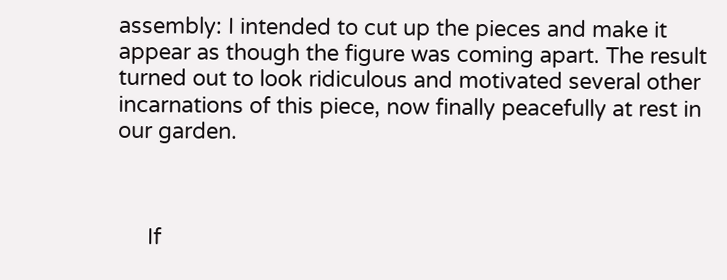assembly: I intended to cut up the pieces and make it appear as though the figure was coming apart. The result turned out to look ridiculous and motivated several other incarnations of this piece, now finally peacefully at rest in our garden.



     If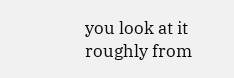you look at it roughly from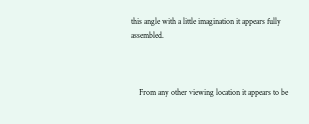this angle with a little imagination it appears fully assembled.



    From any other viewing location it appears to be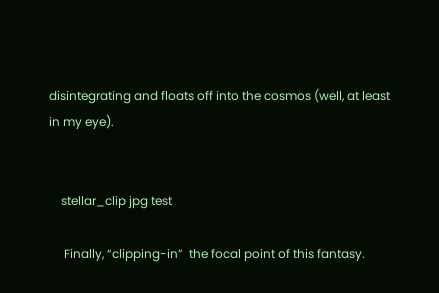disintegrating and floats off into the cosmos (well, at least in my eye).


    stellar_clip jpg test

     Finally, “clipping-in”  the focal point of this fantasy.